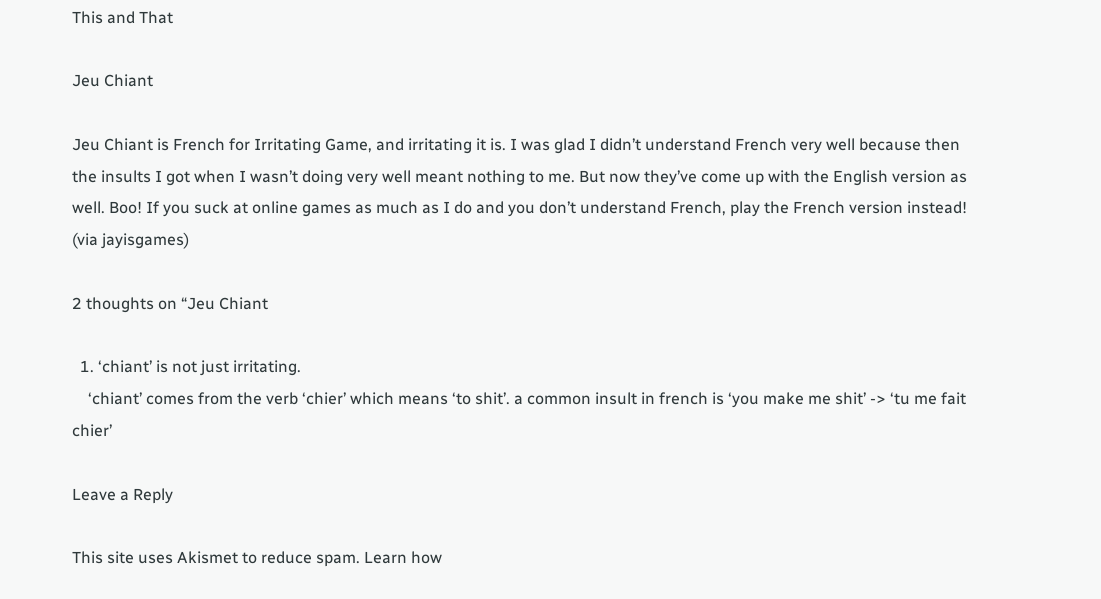This and That

Jeu Chiant

Jeu Chiant is French for Irritating Game, and irritating it is. I was glad I didn’t understand French very well because then the insults I got when I wasn’t doing very well meant nothing to me. But now they’ve come up with the English version as well. Boo! If you suck at online games as much as I do and you don’t understand French, play the French version instead! (via jayisgames)

2 thoughts on “Jeu Chiant

  1. ‘chiant’ is not just irritating.
    ‘chiant’ comes from the verb ‘chier’ which means ‘to shit’. a common insult in french is ‘you make me shit’ -> ‘tu me fait chier’

Leave a Reply

This site uses Akismet to reduce spam. Learn how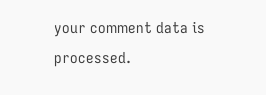your comment data is processed.